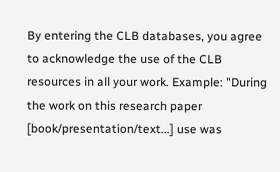By entering the CLB databases, you agree to acknowledge the use of the CLB resources in all your work. Example: "During the work on this research paper [book/presentation/text...] use was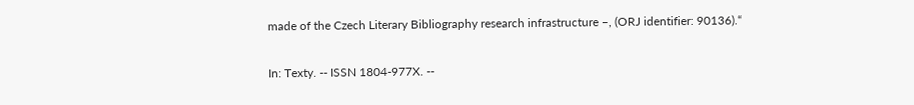made of the Czech Literary Bibliography research infrastructure –, (ORJ identifier: 90136).“

In: Texty. -- ISSN 1804-977X. --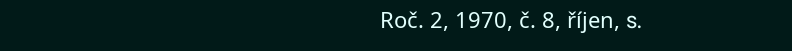Roč. 2, 1970, č. 8, říjen, s.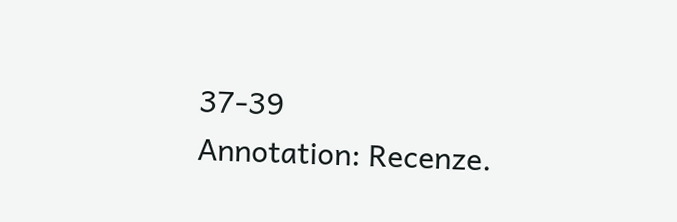37-39
Annotation: Recenze.